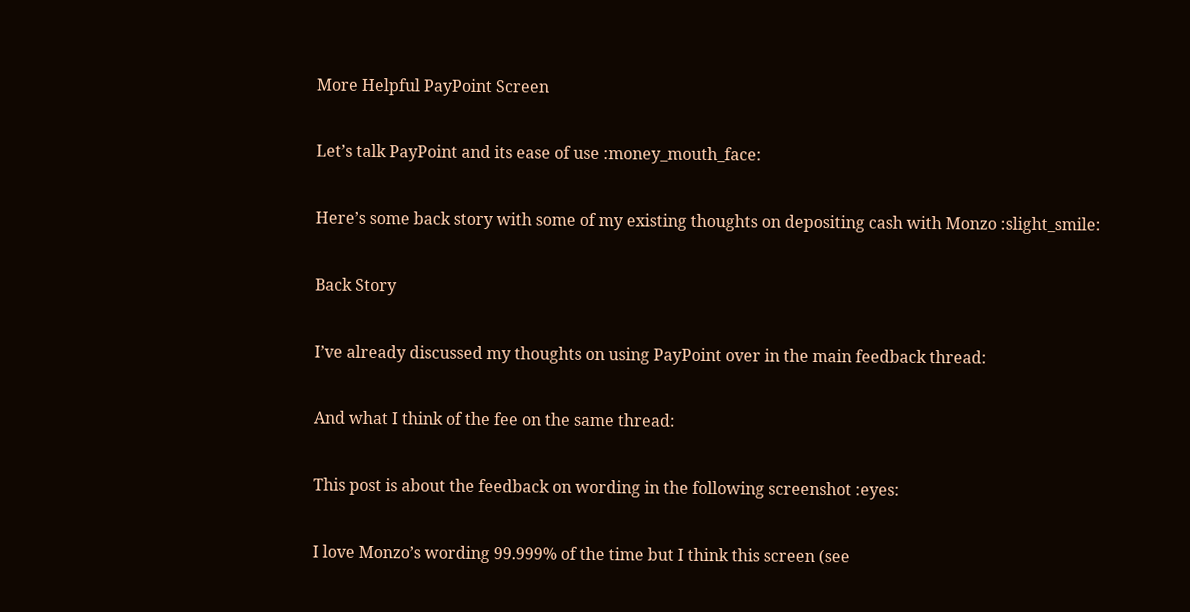More Helpful PayPoint Screen

Let’s talk PayPoint and its ease of use :money_mouth_face:

Here’s some back story with some of my existing thoughts on depositing cash with Monzo :slight_smile:

Back Story

I’ve already discussed my thoughts on using PayPoint over in the main feedback thread:

And what I think of the fee on the same thread:

This post is about the feedback on wording in the following screenshot :eyes:

I love Monzo’s wording 99.999% of the time but I think this screen (see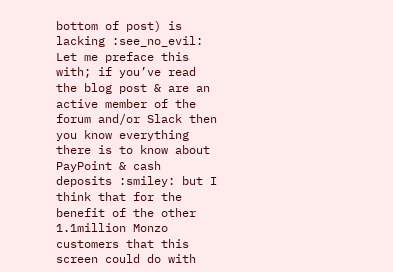bottom of post) is lacking :see_no_evil: Let me preface this with; if you’ve read the blog post & are an active member of the forum and/or Slack then you know everything there is to know about PayPoint & cash deposits :smiley: but I think that for the benefit of the other 1.1million Monzo customers that this screen could do with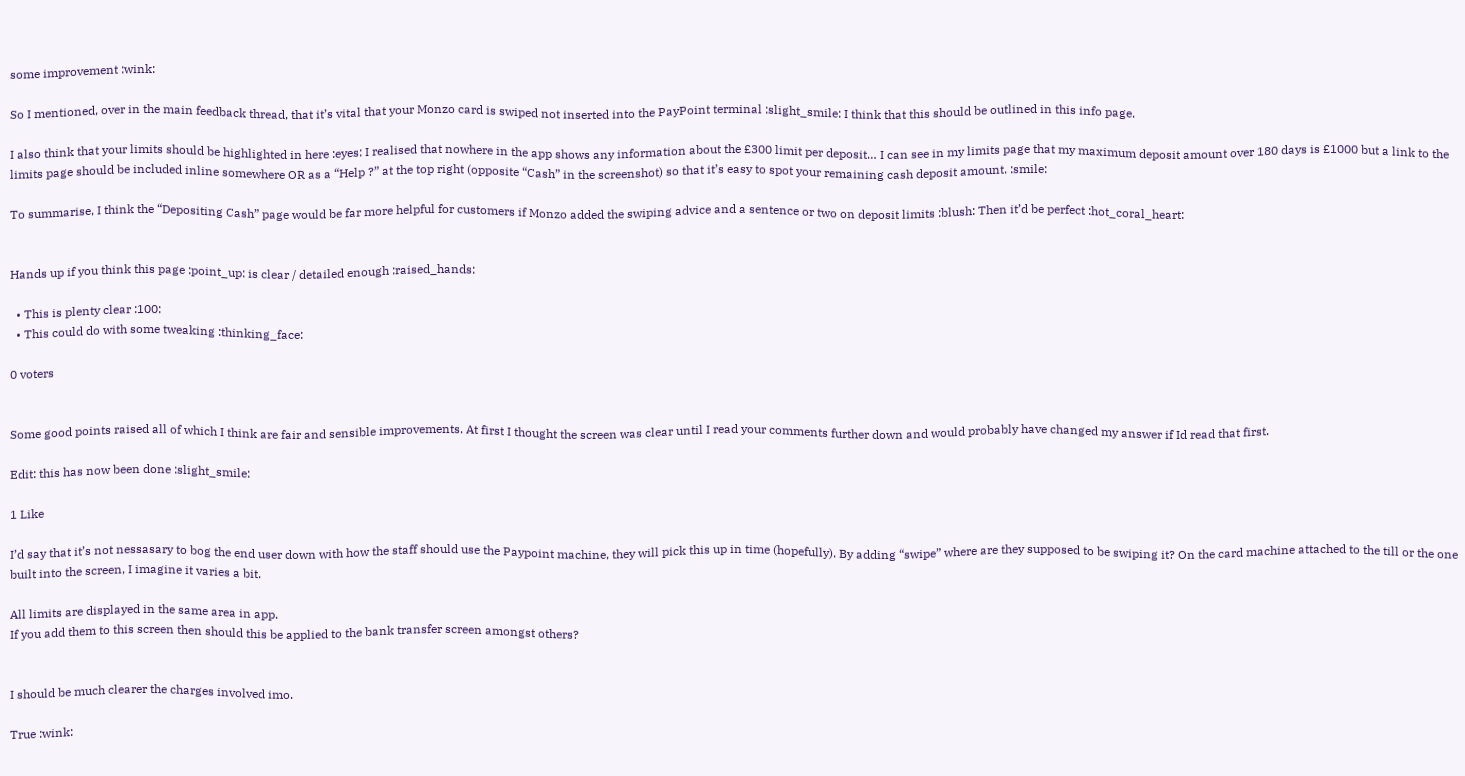some improvement :wink:

So I mentioned, over in the main feedback thread, that it’s vital that your Monzo card is swiped not inserted into the PayPoint terminal :slight_smile: I think that this should be outlined in this info page.

I also think that your limits should be highlighted in here :eyes: I realised that nowhere in the app shows any information about the £300 limit per deposit… I can see in my limits page that my maximum deposit amount over 180 days is £1000 but a link to the limits page should be included inline somewhere OR as a “Help ?” at the top right (opposite “Cash” in the screenshot) so that it’s easy to spot your remaining cash deposit amount. :smile:

To summarise, I think the “Depositing Cash” page would be far more helpful for customers if Monzo added the swiping advice and a sentence or two on deposit limits :blush: Then it’d be perfect :hot_coral_heart:


Hands up if you think this page :point_up: is clear / detailed enough :raised_hands:

  • This is plenty clear :100:
  • This could do with some tweaking :thinking_face:

0 voters


Some good points raised all of which I think are fair and sensible improvements. At first I thought the screen was clear until I read your comments further down and would probably have changed my answer if Id read that first.

Edit: this has now been done :slight_smile:

1 Like

I’d say that it’s not nessasary to bog the end user down with how the staff should use the Paypoint machine, they will pick this up in time (hopefully). By adding “swipe” where are they supposed to be swiping it? On the card machine attached to the till or the one built into the screen, I imagine it varies a bit.

All limits are displayed in the same area in app.
If you add them to this screen then should this be applied to the bank transfer screen amongst others?


I should be much clearer the charges involved imo.

True :wink: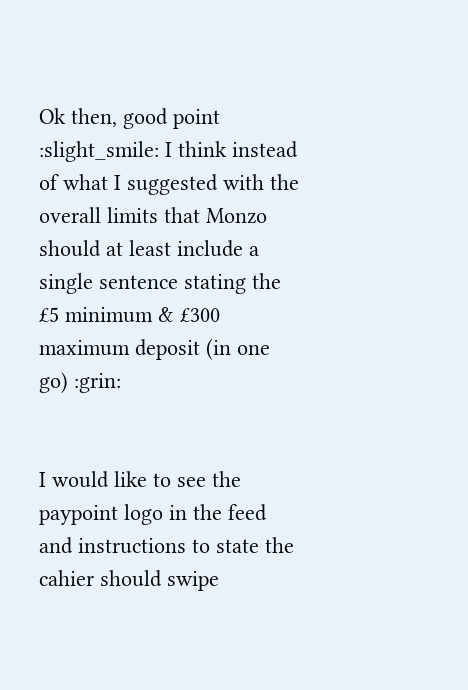Ok then, good point :slight_smile: I think instead of what I suggested with the overall limits that Monzo should at least include a single sentence stating the £5 minimum & £300 maximum deposit (in one go) :grin:


I would like to see the paypoint logo in the feed and instructions to state the cahier should swipe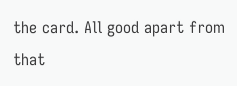the card. All good apart from that